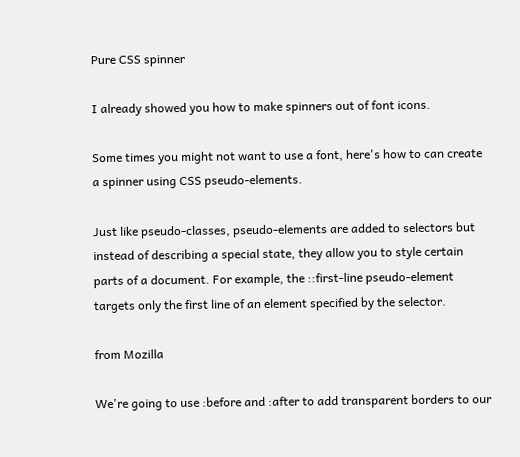Pure CSS spinner

I already showed you how to make spinners out of font icons.

Some times you might not want to use a font, here's how to can create a spinner using CSS pseudo-elements.

Just like pseudo-classes, pseudo-elements are added to selectors but instead of describing a special state, they allow you to style certain parts of a document. For example, the ::first-line pseudo-element targets only the first line of an element specified by the selector.

from Mozilla

We're going to use :before and :after to add transparent borders to our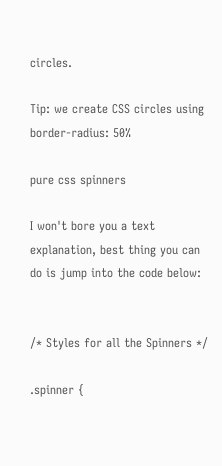circles.

Tip: we create CSS circles using border-radius: 50%

pure css spinners

I won't bore you a text explanation, best thing you can do is jump into the code below:


/* Styles for all the Spinners */

.spinner {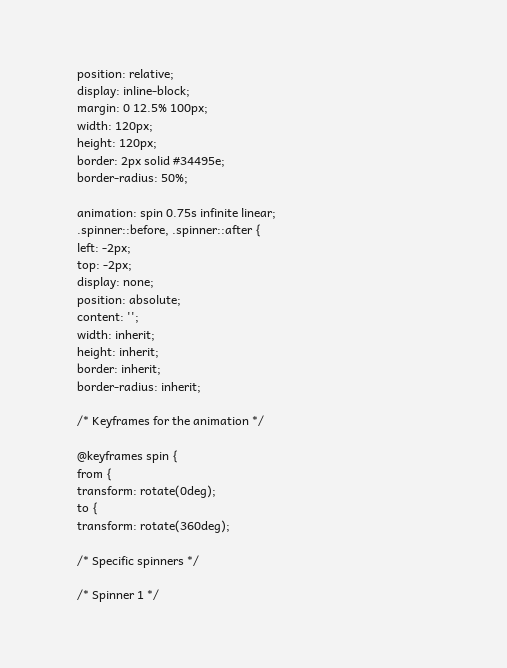position: relative;
display: inline-block;
margin: 0 12.5% 100px;
width: 120px;
height: 120px;
border: 2px solid #34495e;
border-radius: 50%;

animation: spin 0.75s infinite linear;
.spinner::before, .spinner::after {
left: -2px;
top: -2px;
display: none;
position: absolute;
content: '';
width: inherit;
height: inherit;
border: inherit;
border-radius: inherit;

/* Keyframes for the animation */

@keyframes spin {
from {
transform: rotate(0deg);
to {
transform: rotate(360deg);

/* Specific spinners */

/* Spinner 1 */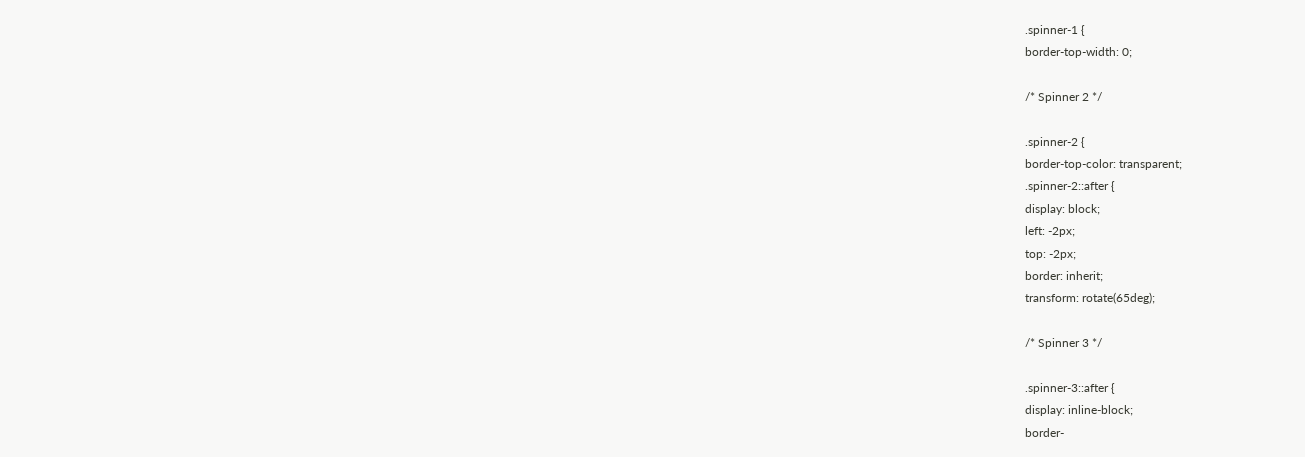.spinner-1 {
border-top-width: 0;

/* Spinner 2 */

.spinner-2 {
border-top-color: transparent;
.spinner-2::after {
display: block;
left: -2px;
top: -2px;
border: inherit;
transform: rotate(65deg);

/* Spinner 3 */

.spinner-3::after {
display: inline-block;
border-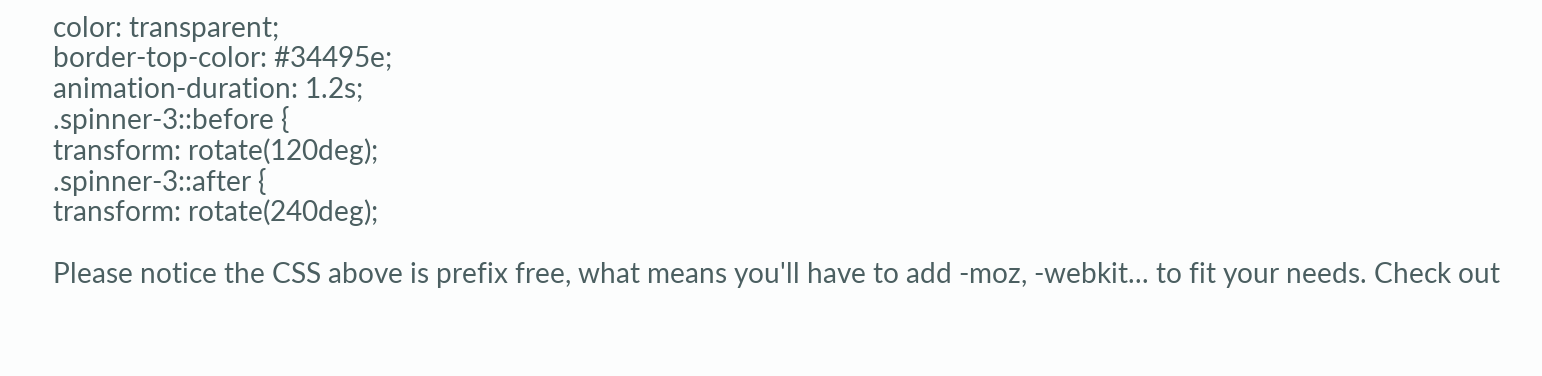color: transparent;
border-top-color: #34495e;
animation-duration: 1.2s;
.spinner-3::before {
transform: rotate(120deg);
.spinner-3::after {
transform: rotate(240deg);

Please notice the CSS above is prefix free, what means you'll have to add -moz, -webkit... to fit your needs. Check out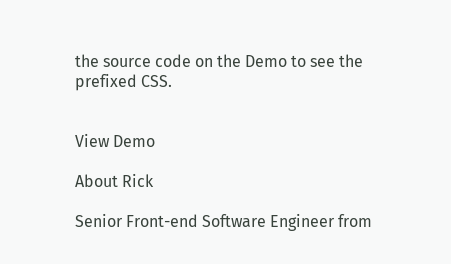the source code on the Demo to see the prefixed CSS.


View Demo

About Rick

Senior Front-end Software Engineer from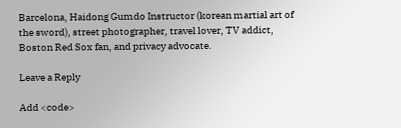Barcelona, Haidong Gumdo Instructor (korean martial art of the sword), street photographer, travel lover, TV addict, Boston Red Sox fan, and privacy advocate.

Leave a Reply

Add <code>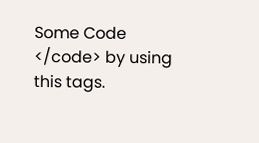Some Code </code> by using this tags.